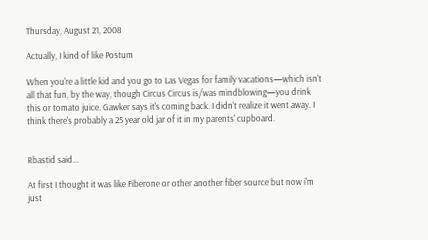Thursday, August 21, 2008

Actually, I kind of like Postum

When you're a little kid and you go to Las Vegas for family vacations—which isn't all that fun, by the way, though Circus Circus is/was mindblowing—you drink this or tomato juice. Gawker says it's coming back. I didn't realize it went away. I think there's probably a 25 year old jar of it in my parents' cupboard.


Rbastid said...

At first I thought it was like Fiberone or other another fiber source but now i'm just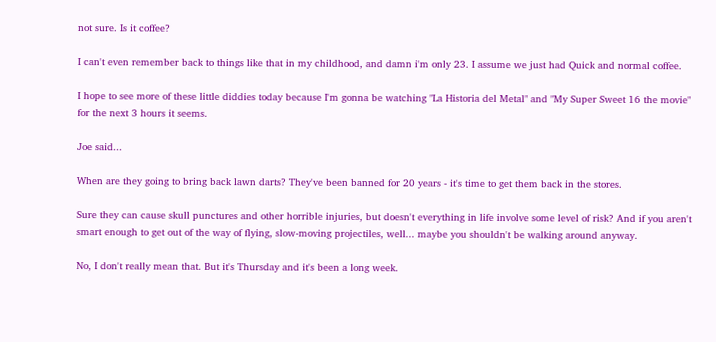not sure. Is it coffee?

I can't even remember back to things like that in my childhood, and damn i'm only 23. I assume we just had Quick and normal coffee.

I hope to see more of these little diddies today because I'm gonna be watching "La Historia del Metal" and "My Super Sweet 16 the movie" for the next 3 hours it seems.

Joe said...

When are they going to bring back lawn darts? They've been banned for 20 years - it's time to get them back in the stores.

Sure they can cause skull punctures and other horrible injuries, but doesn't everything in life involve some level of risk? And if you aren't smart enough to get out of the way of flying, slow-moving projectiles, well... maybe you shouldn't be walking around anyway.

No, I don't really mean that. But it's Thursday and it's been a long week.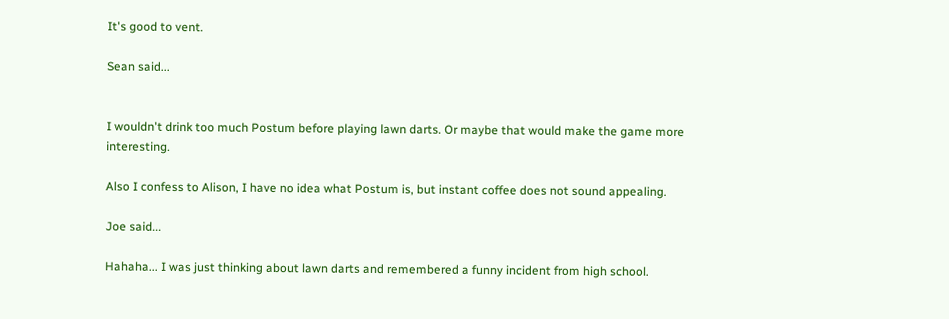It's good to vent.

Sean said...


I wouldn't drink too much Postum before playing lawn darts. Or maybe that would make the game more interesting.

Also I confess to Alison, I have no idea what Postum is, but instant coffee does not sound appealing.

Joe said...

Hahaha... I was just thinking about lawn darts and remembered a funny incident from high school.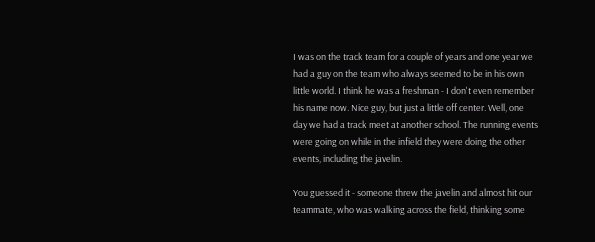I was on the track team for a couple of years and one year we had a guy on the team who always seemed to be in his own little world. I think he was a freshman - I don't even remember his name now. Nice guy, but just a little off center. Well, one day we had a track meet at another school. The running events were going on while in the infield they were doing the other events, including the javelin.

You guessed it - someone threw the javelin and almost hit our teammate, who was walking across the field, thinking some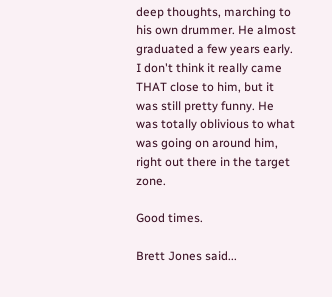deep thoughts, marching to his own drummer. He almost graduated a few years early. I don't think it really came THAT close to him, but it was still pretty funny. He was totally oblivious to what was going on around him, right out there in the target zone.

Good times.

Brett Jones said...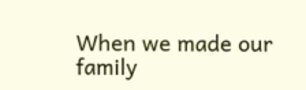When we made our family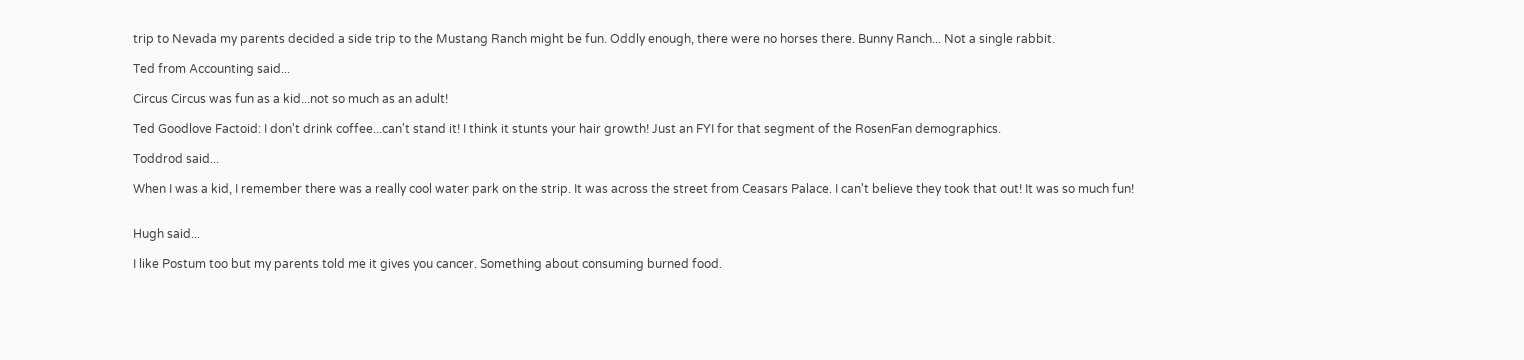trip to Nevada my parents decided a side trip to the Mustang Ranch might be fun. Oddly enough, there were no horses there. Bunny Ranch... Not a single rabbit.

Ted from Accounting said...

Circus Circus was fun as a kid...not so much as an adult!

Ted Goodlove Factoid: I don't drink coffee...can't stand it! I think it stunts your hair growth! Just an FYI for that segment of the RosenFan demographics.

Toddrod said...

When I was a kid, I remember there was a really cool water park on the strip. It was across the street from Ceasars Palace. I can't believe they took that out! It was so much fun!


Hugh said...

I like Postum too but my parents told me it gives you cancer. Something about consuming burned food.